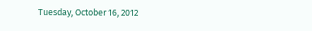Tuesday, October 16, 2012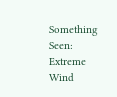Something Seen: Extreme Wind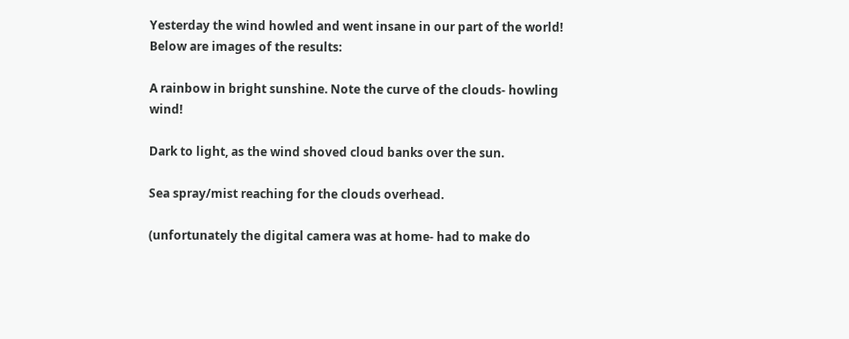Yesterday the wind howled and went insane in our part of the world! Below are images of the results:

A rainbow in bright sunshine. Note the curve of the clouds- howling wind!

Dark to light, as the wind shoved cloud banks over the sun.

Sea spray/mist reaching for the clouds overhead.

(unfortunately the digital camera was at home- had to make do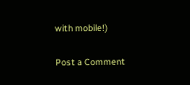with mobile!)

Post a Comment